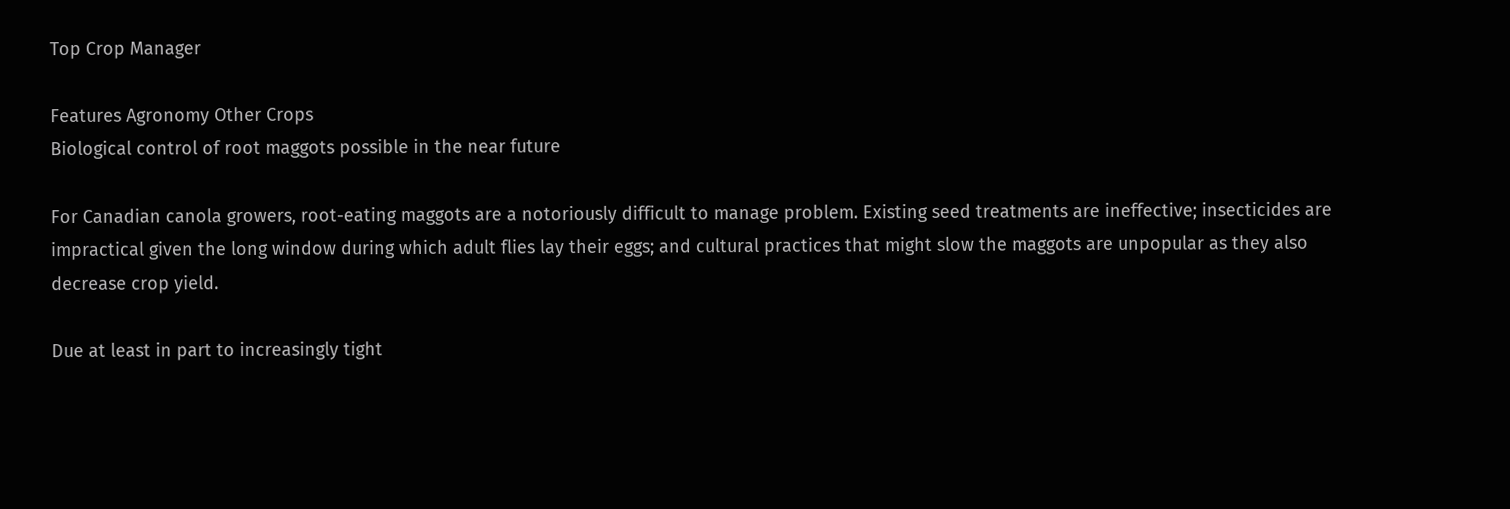Top Crop Manager

Features Agronomy Other Crops
Biological control of root maggots possible in the near future

For Canadian canola growers, root-eating maggots are a notoriously difficult to manage problem. Existing seed treatments are ineffective; insecticides are impractical given the long window during which adult flies lay their eggs; and cultural practices that might slow the maggots are unpopular as they also decrease crop yield.

Due at least in part to increasingly tight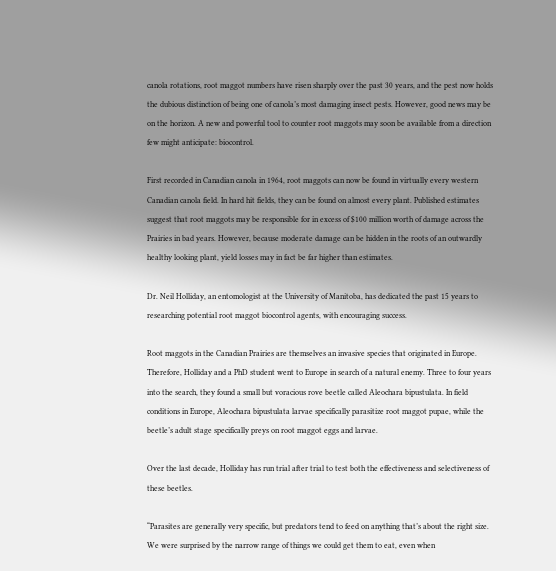canola rotations, root maggot numbers have risen sharply over the past 30 years, and the pest now holds the dubious distinction of being one of canola’s most damaging insect pests. However, good news may be on the horizon. A new and powerful tool to counter root maggots may soon be available from a direction few might anticipate: biocontrol.

First recorded in Canadian canola in 1964, root maggots can now be found in virtually every western Canadian canola field. In hard hit fields, they can be found on almost every plant. Published estimates suggest that root maggots may be responsible for in excess of $100 million worth of damage across the Prairies in bad years. However, because moderate damage can be hidden in the roots of an outwardly healthy looking plant, yield losses may in fact be far higher than estimates.

Dr. Neil Holliday, an entomologist at the University of Manitoba, has dedicated the past 15 years to researching potential root maggot biocontrol agents, with encouraging success.

Root maggots in the Canadian Prairies are themselves an invasive species that originated in Europe. Therefore, Holliday and a PhD student went to Europe in search of a natural enemy. Three to four years into the search, they found a small but voracious rove beetle called Aleochara bipustulata. In field conditions in Europe, Aleochara bipustulata larvae specifically parasitize root maggot pupae, while the beetle’s adult stage specifically preys on root maggot eggs and larvae.

Over the last decade, Holliday has run trial after trial to test both the effectiveness and selectiveness of these beetles.

“Parasites are generally very specific, but predators tend to feed on anything that’s about the right size. We were surprised by the narrow range of things we could get them to eat, even when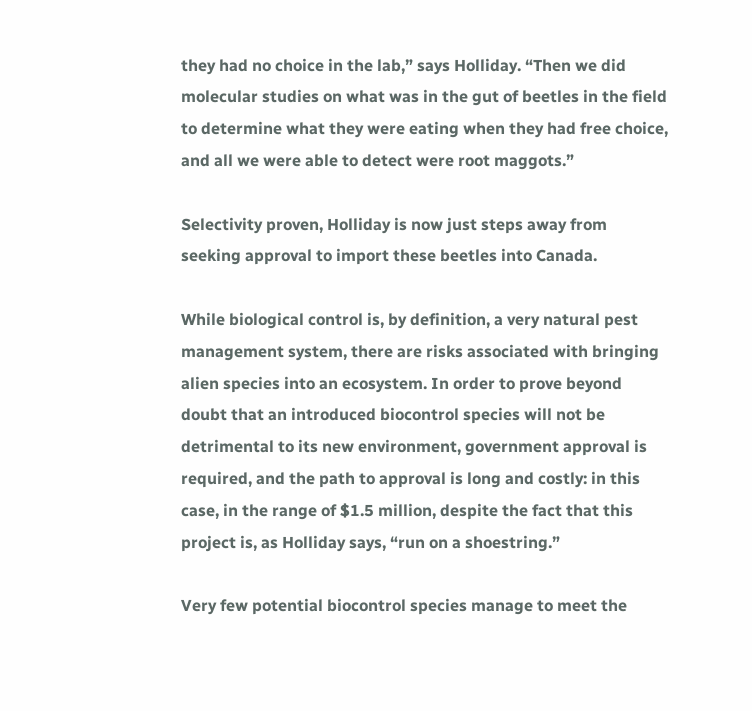they had no choice in the lab,” says Holliday. “Then we did molecular studies on what was in the gut of beetles in the field to determine what they were eating when they had free choice, and all we were able to detect were root maggots.”

Selectivity proven, Holliday is now just steps away from seeking approval to import these beetles into Canada.

While biological control is, by definition, a very natural pest management system, there are risks associated with bringing alien species into an ecosystem. In order to prove beyond doubt that an introduced biocontrol species will not be detrimental to its new environment, government approval is required, and the path to approval is long and costly: in this case, in the range of $1.5 million, despite the fact that this project is, as Holliday says, “run on a shoestring.”

Very few potential biocontrol species manage to meet the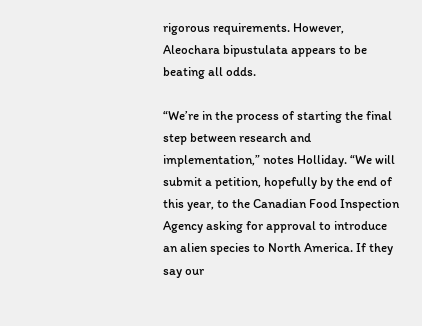rigorous requirements. However, Aleochara bipustulata appears to be beating all odds.

“We’re in the process of starting the final step between research and implementation,” notes Holliday. “We will submit a petition, hopefully by the end of this year, to the Canadian Food Inspection Agency asking for approval to introduce an alien species to North America. If they say our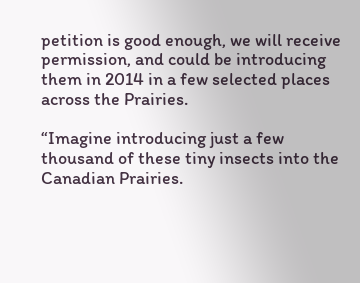petition is good enough, we will receive permission, and could be introducing them in 2014 in a few selected places across the Prairies.

“Imagine introducing just a few thousand of these tiny insects into the Canadian Prairies.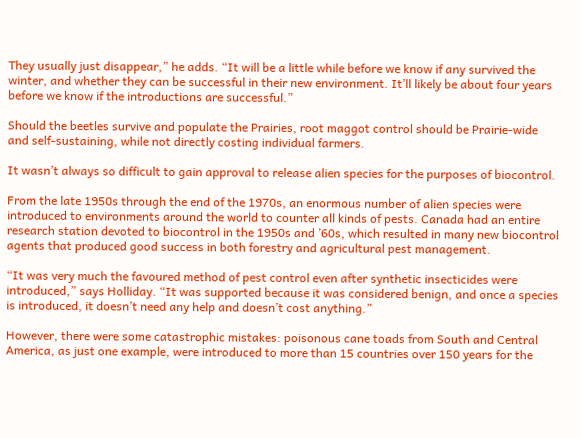They usually just disappear,” he adds. “It will be a little while before we know if any survived the winter, and whether they can be successful in their new environment. It’ll likely be about four years before we know if the introductions are successful.”

Should the beetles survive and populate the Prairies, root maggot control should be Prairie-wide and self-sustaining, while not directly costing individual farmers.

It wasn’t always so difficult to gain approval to release alien species for the purposes of biocontrol.

From the late 1950s through the end of the 1970s, an enormous number of alien species were introduced to environments around the world to counter all kinds of pests. Canada had an entire research station devoted to biocontrol in the 1950s and ’60s, which resulted in many new biocontrol agents that produced good success in both forestry and agricultural pest management.

“It was very much the favoured method of pest control even after synthetic insecticides were introduced,” says Holliday. “It was supported because it was considered benign, and once a species is introduced, it doesn’t need any help and doesn’t cost anything.”

However, there were some catastrophic mistakes: poisonous cane toads from South and Central America, as just one example, were introduced to more than 15 countries over 150 years for the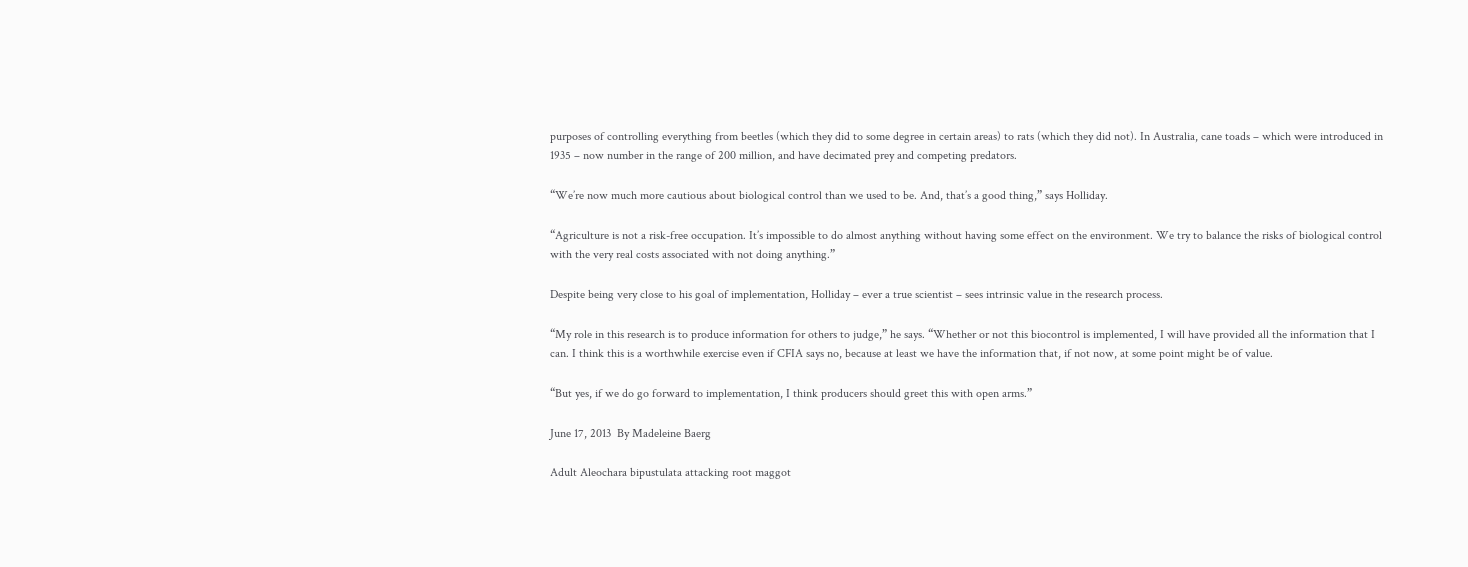purposes of controlling everything from beetles (which they did to some degree in certain areas) to rats (which they did not). In Australia, cane toads – which were introduced in 1935 – now number in the range of 200 million, and have decimated prey and competing predators.

“We’re now much more cautious about biological control than we used to be. And, that’s a good thing,” says Holliday.

“Agriculture is not a risk-free occupation. It’s impossible to do almost anything without having some effect on the environment. We try to balance the risks of biological control with the very real costs associated with not doing anything.”

Despite being very close to his goal of implementation, Holliday – ever a true scientist – sees intrinsic value in the research process.

“My role in this research is to produce information for others to judge,” he says. “Whether or not this biocontrol is implemented, I will have provided all the information that I can. I think this is a worthwhile exercise even if CFIA says no, because at least we have the information that, if not now, at some point might be of value.

“But yes, if we do go forward to implementation, I think producers should greet this with open arms.”

June 17, 2013  By Madeleine Baerg

Adult Aleochara bipustulata attacking root maggot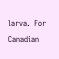larva.  For Canadian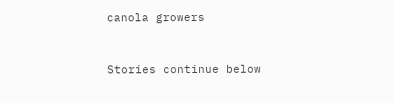canola growers


Stories continue below